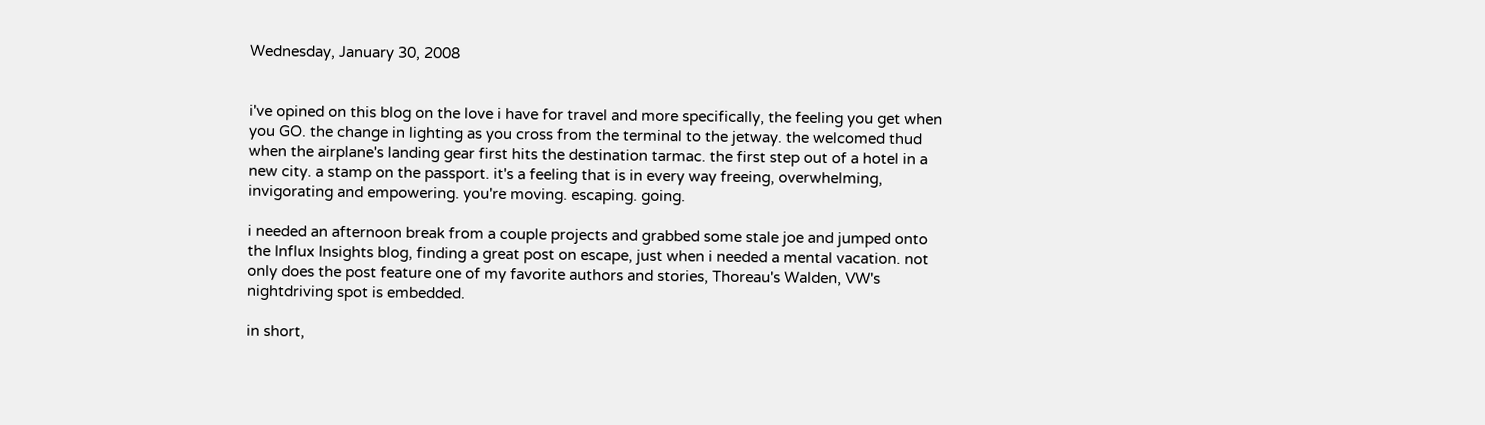Wednesday, January 30, 2008


i've opined on this blog on the love i have for travel and more specifically, the feeling you get when you GO. the change in lighting as you cross from the terminal to the jetway. the welcomed thud when the airplane's landing gear first hits the destination tarmac. the first step out of a hotel in a new city. a stamp on the passport. it's a feeling that is in every way freeing, overwhelming, invigorating and empowering. you're moving. escaping. going.

i needed an afternoon break from a couple projects and grabbed some stale joe and jumped onto the Influx Insights blog, finding a great post on escape, just when i needed a mental vacation. not only does the post feature one of my favorite authors and stories, Thoreau's Walden, VW's nightdriving spot is embedded.

in short,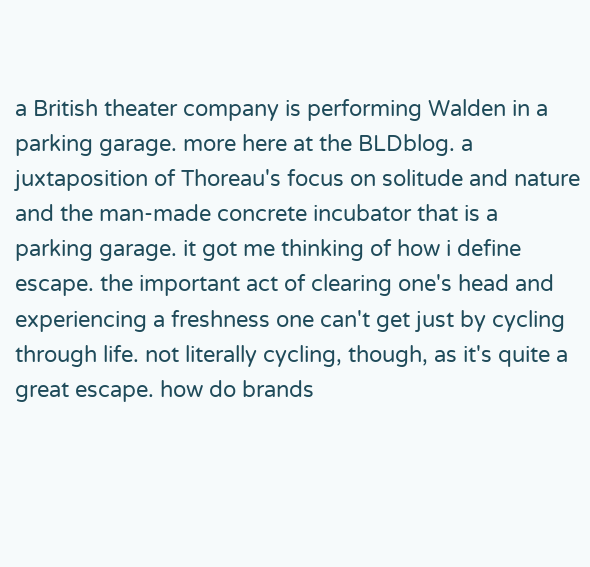a British theater company is performing Walden in a parking garage. more here at the BLDblog. a juxtaposition of Thoreau's focus on solitude and nature and the man-made concrete incubator that is a parking garage. it got me thinking of how i define escape. the important act of clearing one's head and experiencing a freshness one can't get just by cycling through life. not literally cycling, though, as it's quite a great escape. how do brands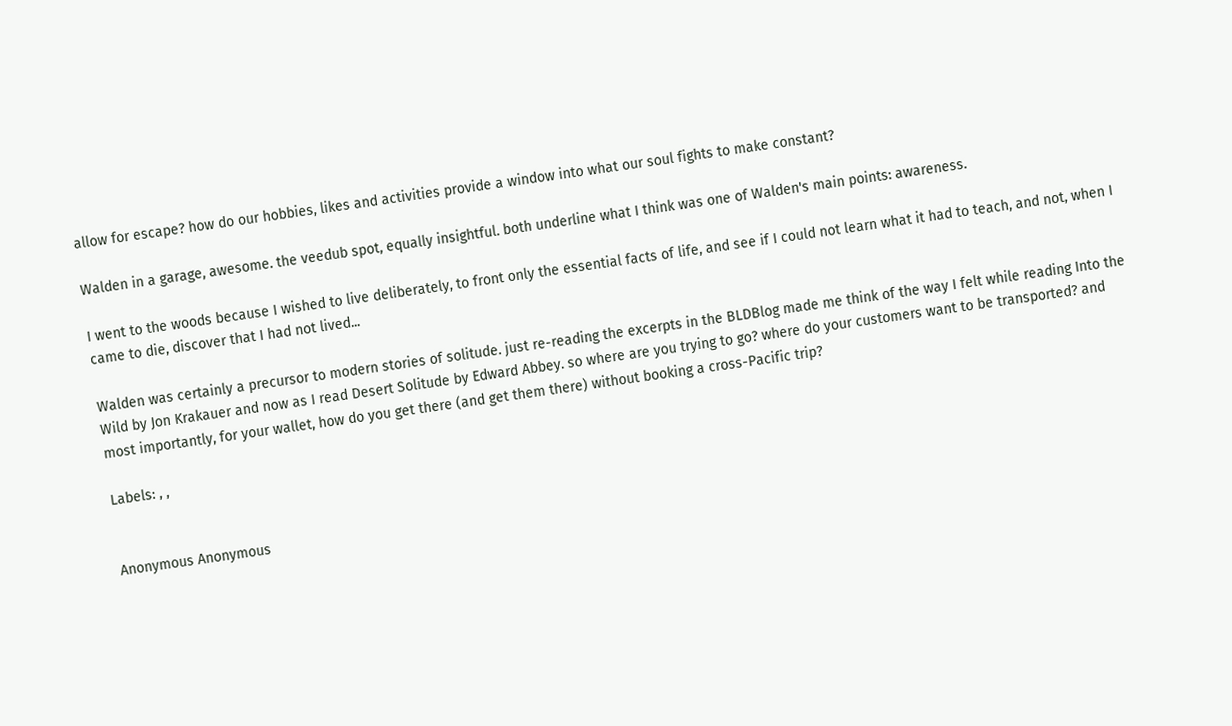allow for escape? how do our hobbies, likes and activities provide a window into what our soul fights to make constant?

Walden in a garage, awesome. the veedub spot, equally insightful. both underline what I think was one of Walden's main points: awareness.

I went to the woods because I wished to live deliberately, to front only the essential facts of life, and see if I could not learn what it had to teach, and not, when I came to die, discover that I had not lived...

Walden was certainly a precursor to modern stories of solitude. just re-reading the excerpts in the BLDBlog made me think of the way I felt while reading Into the Wild by Jon Krakauer and now as I read Desert Solitude by Edward Abbey. so where are you trying to go? where do your customers want to be transported? and most importantly, for your wallet, how do you get there (and get them there) without booking a cross-Pacific trip?

Labels: , ,


Anonymous Anonymous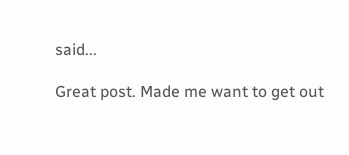said...

Great post. Made me want to get out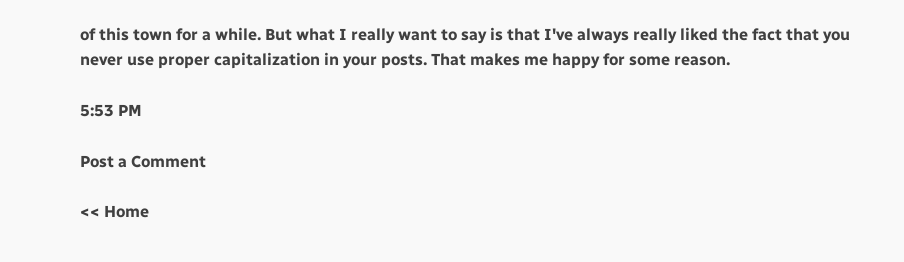of this town for a while. But what I really want to say is that I've always really liked the fact that you never use proper capitalization in your posts. That makes me happy for some reason.

5:53 PM

Post a Comment

<< Home